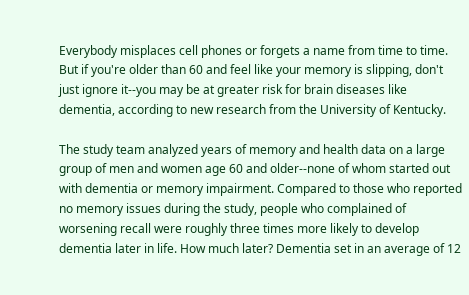Everybody misplaces cell phones or forgets a name from time to time. But if you're older than 60 and feel like your memory is slipping, don't just ignore it--you may be at greater risk for brain diseases like dementia, according to new research from the University of Kentucky.

The study team analyzed years of memory and health data on a large group of men and women age 60 and older--none of whom started out with dementia or memory impairment. Compared to those who reported no memory issues during the study, people who complained of worsening recall were roughly three times more likely to develop dementia later in life. How much later? Dementia set in an average of 12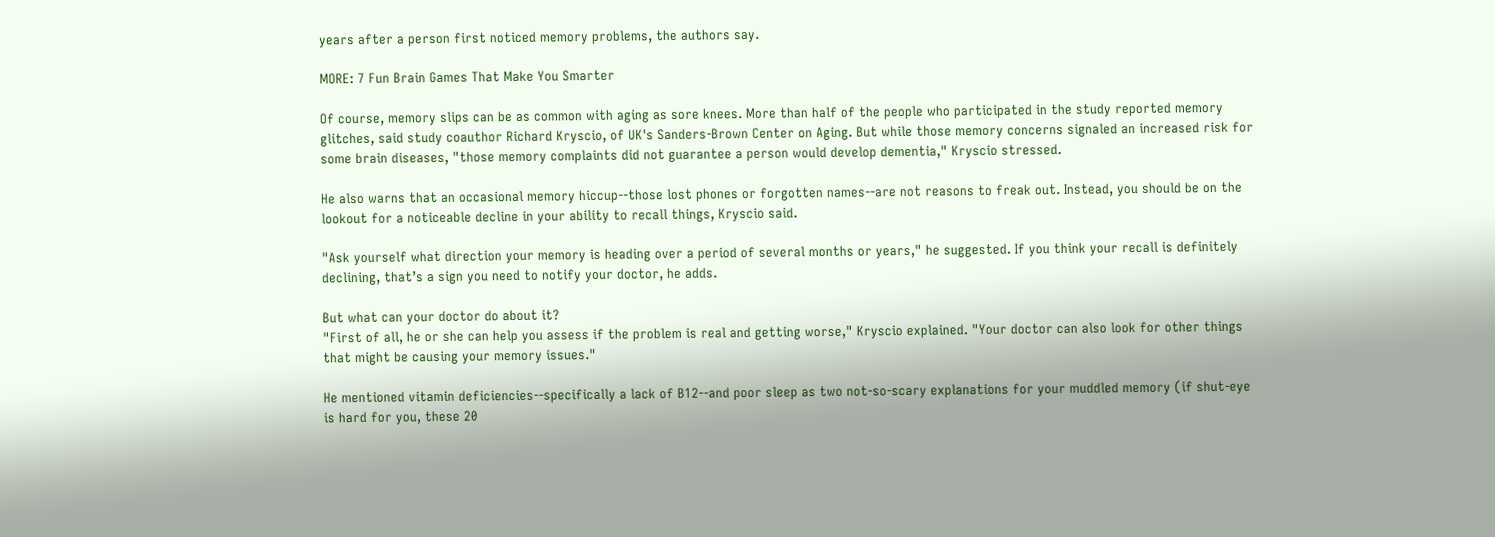years after a person first noticed memory problems, the authors say.

MORE: 7 Fun Brain Games That Make You Smarter

Of course, memory slips can be as common with aging as sore knees. More than half of the people who participated in the study reported memory glitches, said study coauthor Richard Kryscio, of UK's Sanders-Brown Center on Aging. But while those memory concerns signaled an increased risk for some brain diseases, "those memory complaints did not guarantee a person would develop dementia," Kryscio stressed.

He also warns that an occasional memory hiccup--those lost phones or forgotten names--are not reasons to freak out. Instead, you should be on the lookout for a noticeable decline in your ability to recall things, Kryscio said.

"Ask yourself what direction your memory is heading over a period of several months or years," he suggested. If you think your recall is definitely declining, that’s a sign you need to notify your doctor, he adds.

But what can your doctor do about it?
"First of all, he or she can help you assess if the problem is real and getting worse," Kryscio explained. "Your doctor can also look for other things that might be causing your memory issues."

He mentioned vitamin deficiencies--specifically a lack of B12--and poor sleep as two not-so-scary explanations for your muddled memory (if shut-eye is hard for you, these 20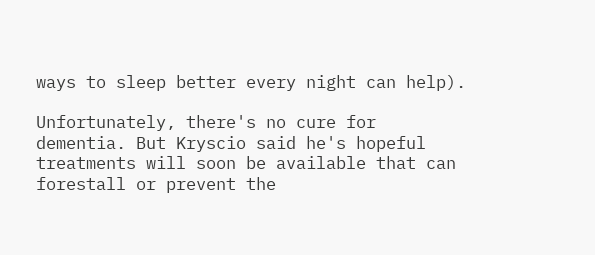ways to sleep better every night can help).

Unfortunately, there's no cure for dementia. But Kryscio said he's hopeful treatments will soon be available that can forestall or prevent the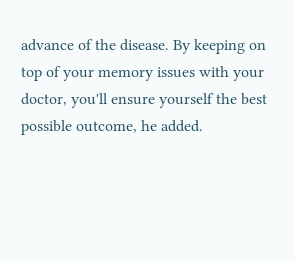advance of the disease. By keeping on top of your memory issues with your doctor, you'll ensure yourself the best possible outcome, he added.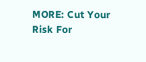MORE: Cut Your Risk For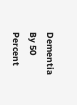Dementia By 50 Percent